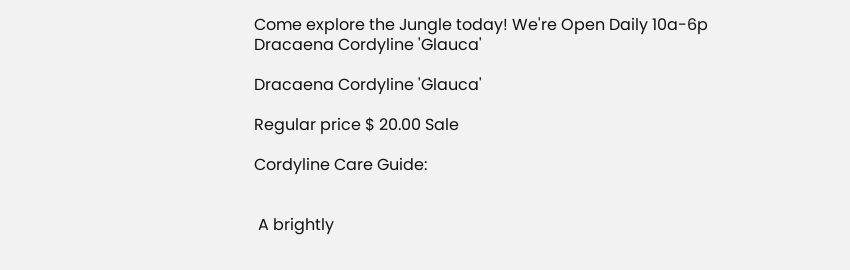Come explore the Jungle today! We're Open Daily 10a-6p
Dracaena Cordyline 'Glauca'

Dracaena Cordyline 'Glauca'

Regular price $ 20.00 Sale

Cordyline Care Guide:


 A brightly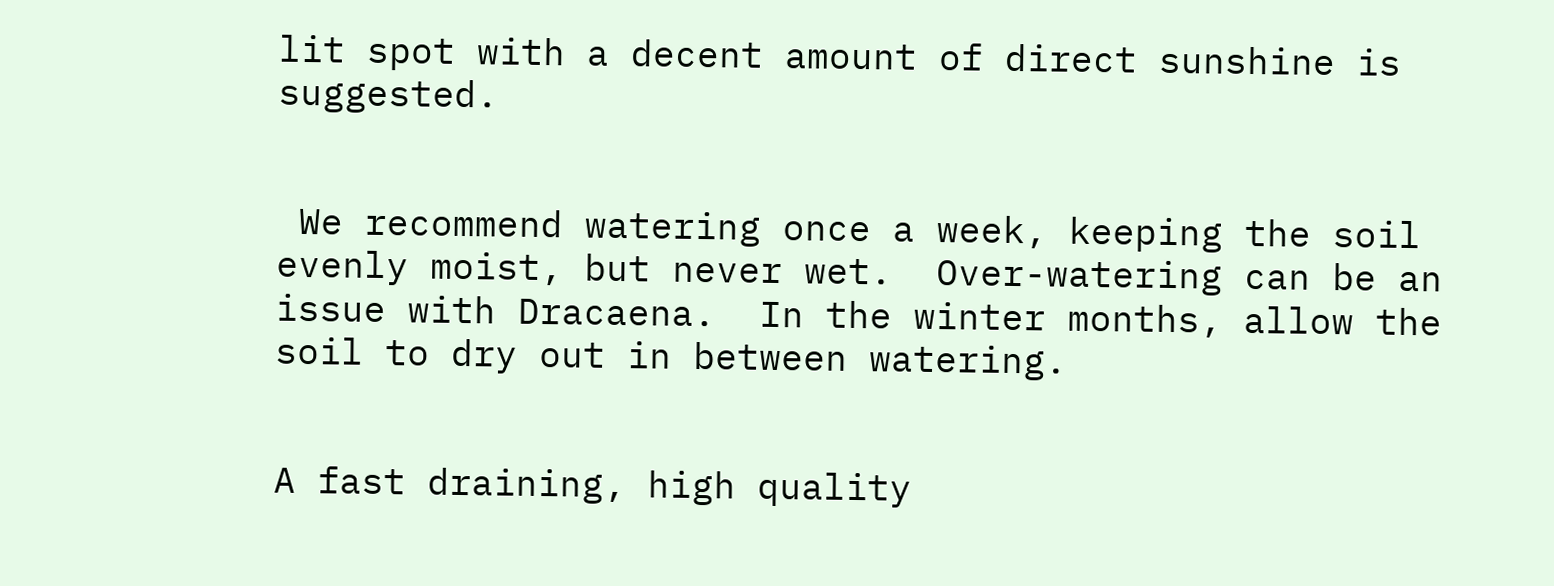lit spot with a decent amount of direct sunshine is suggested.


 We recommend watering once a week, keeping the soil evenly moist, but never wet.  Over-watering can be an issue with Dracaena.  In the winter months, allow the soil to dry out in between watering.


A fast draining, high quality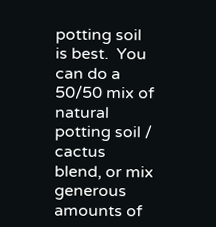potting soil is best.  You can do a 50/50 mix of natural potting soil / cactus blend, or mix generous amounts of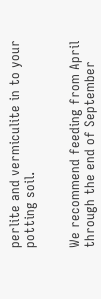perlite and vermiculite in to your potting soil.


We recommend feeding from April through the end of September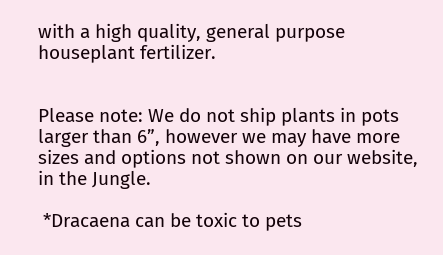with a high quality, general purpose houseplant fertilizer.


Please note: We do not ship plants in pots larger than 6”, however we may have more sizes and options not shown on our website, in the Jungle.

 *Dracaena can be toxic to pets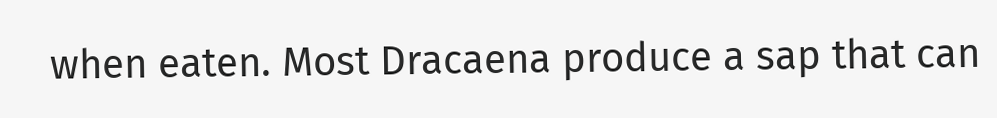when eaten. Most Dracaena produce a sap that can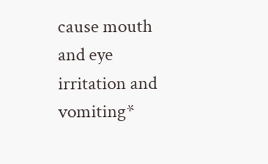cause mouth and eye irritation and vomiting*